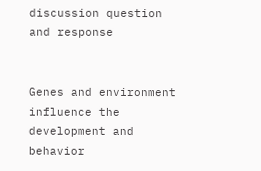discussion question and response


Genes and environment influence the development and behavior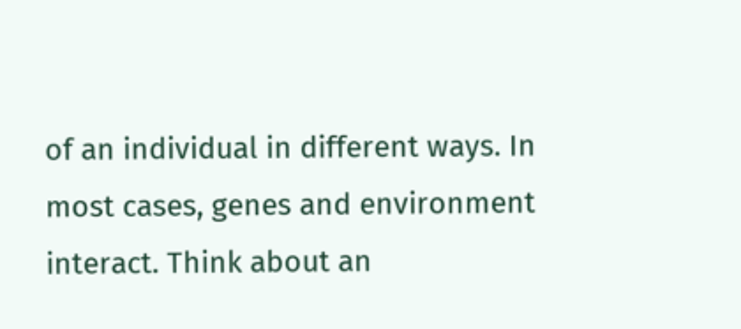of an individual in different ways. In most cases, genes and environment interact. Think about an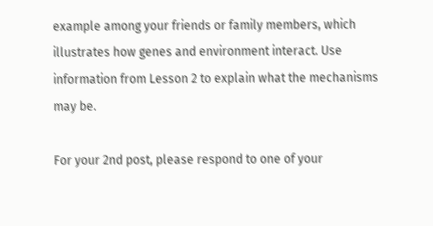example among your friends or family members, which illustrates how genes and environment interact. Use information from Lesson 2 to explain what the mechanisms may be.

For your 2nd post, please respond to one of your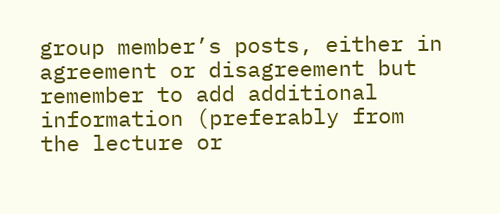group member’s posts, either in agreement or disagreement but remember to add additional information (preferably from the lecture or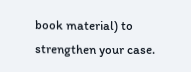book material) to strengthen your case.